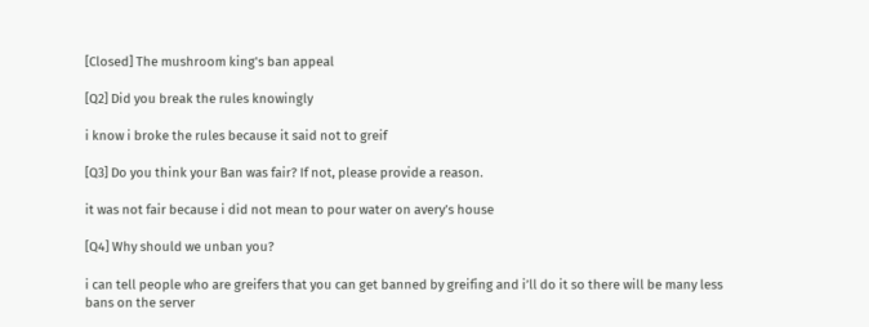[Closed] The mushroom king's ban appeal

[Q2] Did you break the rules knowingly

i know i broke the rules because it said not to greif

[Q3] Do you think your Ban was fair? If not, please provide a reason.

it was not fair because i did not mean to pour water on avery’s house

[Q4] Why should we unban you?

i can tell people who are greifers that you can get banned by greifing and i’ll do it so there will be many less bans on the server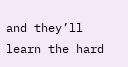and they’ll learn the hard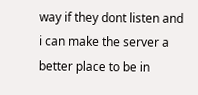way if they dont listen and i can make the server a better place to be in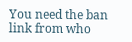You need the ban link from who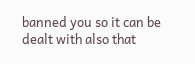banned you so it can be dealt with also that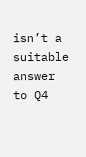isn’t a suitable answer to Q4